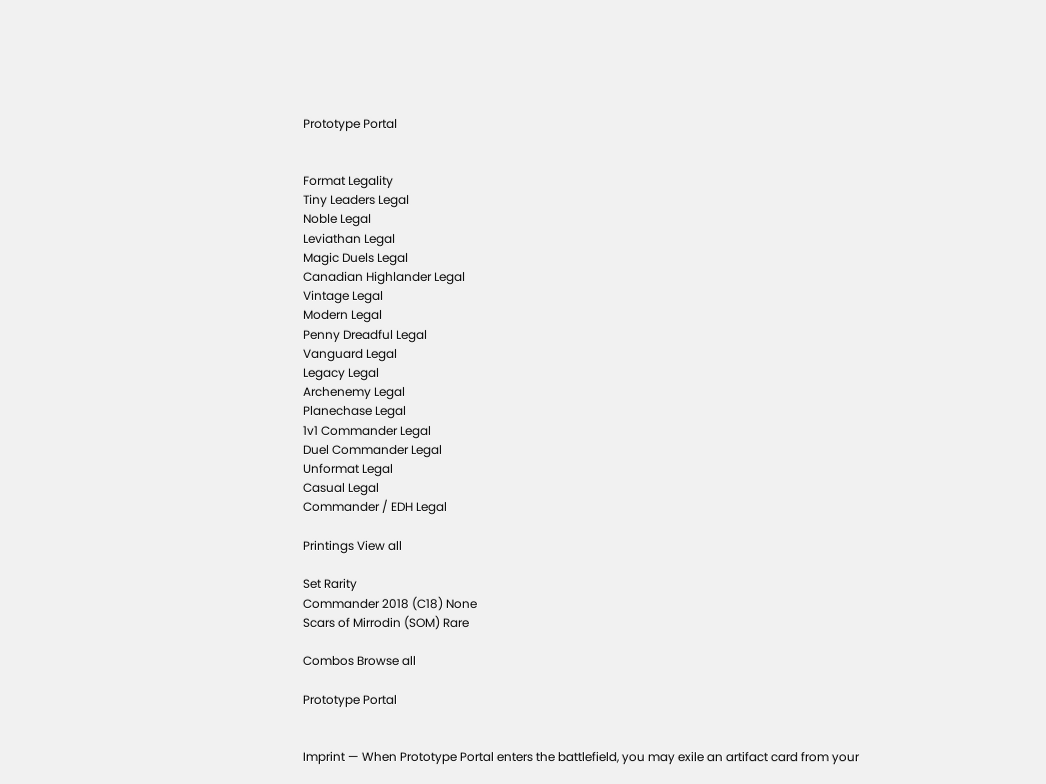Prototype Portal


Format Legality
Tiny Leaders Legal
Noble Legal
Leviathan Legal
Magic Duels Legal
Canadian Highlander Legal
Vintage Legal
Modern Legal
Penny Dreadful Legal
Vanguard Legal
Legacy Legal
Archenemy Legal
Planechase Legal
1v1 Commander Legal
Duel Commander Legal
Unformat Legal
Casual Legal
Commander / EDH Legal

Printings View all

Set Rarity
Commander 2018 (C18) None
Scars of Mirrodin (SOM) Rare

Combos Browse all

Prototype Portal


Imprint — When Prototype Portal enters the battlefield, you may exile an artifact card from your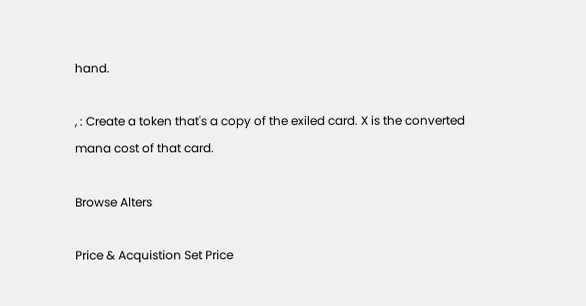hand.

, : Create a token that's a copy of the exiled card. X is the converted mana cost of that card.

Browse Alters

Price & Acquistion Set Price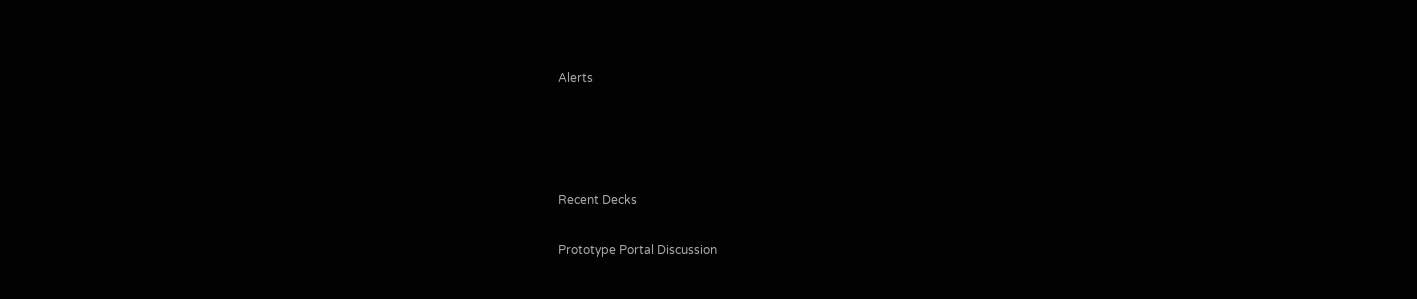Alerts




Recent Decks

Prototype Portal Discussion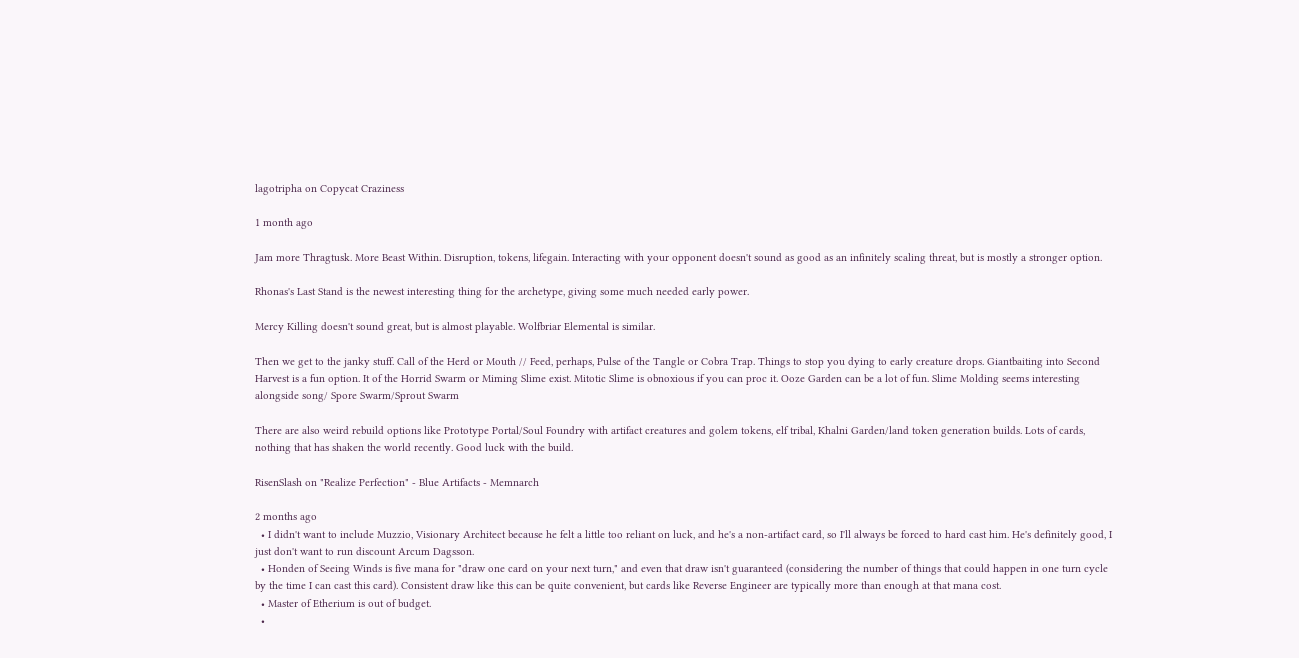lagotripha on Copycat Craziness

1 month ago

Jam more Thragtusk. More Beast Within. Disruption, tokens, lifegain. Interacting with your opponent doesn't sound as good as an infinitely scaling threat, but is mostly a stronger option.

Rhonas's Last Stand is the newest interesting thing for the archetype, giving some much needed early power.

Mercy Killing doesn't sound great, but is almost playable. Wolfbriar Elemental is similar.

Then we get to the janky stuff. Call of the Herd or Mouth // Feed, perhaps, Pulse of the Tangle or Cobra Trap. Things to stop you dying to early creature drops. Giantbaiting into Second Harvest is a fun option. It of the Horrid Swarm or Miming Slime exist. Mitotic Slime is obnoxious if you can proc it. Ooze Garden can be a lot of fun. Slime Molding seems interesting alongside song/ Spore Swarm/Sprout Swarm

There are also weird rebuild options like Prototype Portal/Soul Foundry with artifact creatures and golem tokens, elf tribal, Khalni Garden/land token generation builds. Lots of cards, nothing that has shaken the world recently. Good luck with the build.

RisenSlash on "Realize Perfection" - Blue Artifacts - Memnarch

2 months ago
  • I didn't want to include Muzzio, Visionary Architect because he felt a little too reliant on luck, and he's a non-artifact card, so I'll always be forced to hard cast him. He's definitely good, I just don't want to run discount Arcum Dagsson.
  • Honden of Seeing Winds is five mana for "draw one card on your next turn," and even that draw isn't guaranteed (considering the number of things that could happen in one turn cycle by the time I can cast this card). Consistent draw like this can be quite convenient, but cards like Reverse Engineer are typically more than enough at that mana cost.
  • Master of Etherium is out of budget.
  •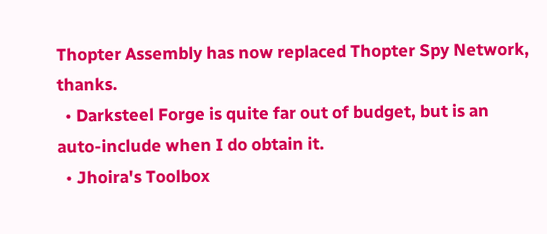Thopter Assembly has now replaced Thopter Spy Network, thanks.
  • Darksteel Forge is quite far out of budget, but is an auto-include when I do obtain it.
  • Jhoira's Toolbox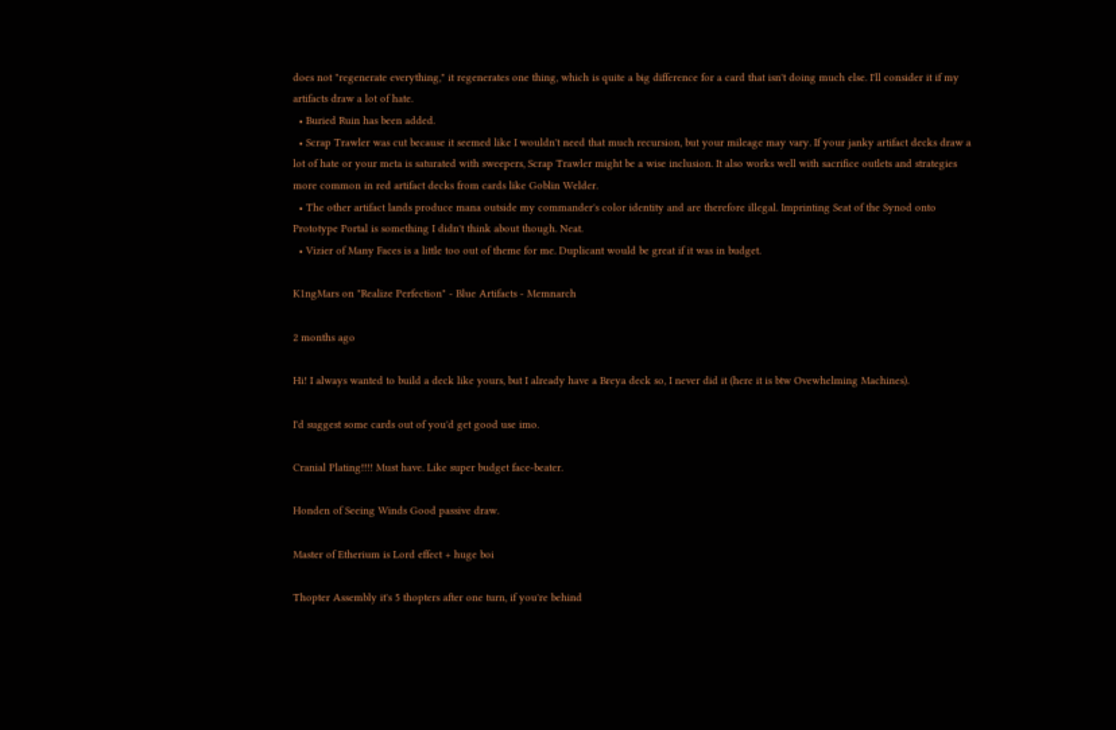does not "regenerate everything," it regenerates one thing, which is quite a big difference for a card that isn't doing much else. I'll consider it if my artifacts draw a lot of hate.
  • Buried Ruin has been added.
  • Scrap Trawler was cut because it seemed like I wouldn't need that much recursion, but your mileage may vary. If your janky artifact decks draw a lot of hate or your meta is saturated with sweepers, Scrap Trawler might be a wise inclusion. It also works well with sacrifice outlets and strategies more common in red artifact decks from cards like Goblin Welder.
  • The other artifact lands produce mana outside my commander's color identity and are therefore illegal. Imprinting Seat of the Synod onto Prototype Portal is something I didn't think about though. Neat.
  • Vizier of Many Faces is a little too out of theme for me. Duplicant would be great if it was in budget.

K1ngMars on "Realize Perfection" - Blue Artifacts - Memnarch

2 months ago

Hi! I always wanted to build a deck like yours, but I already have a Breya deck so, I never did it (here it is btw Ovewhelming Machines).

I'd suggest some cards out of you'd get good use imo.

Cranial Plating!!!! Must have. Like super budget face-beater.

Honden of Seeing Winds Good passive draw.

Master of Etherium is Lord effect + huge boi

Thopter Assembly it's 5 thopters after one turn, if you're behind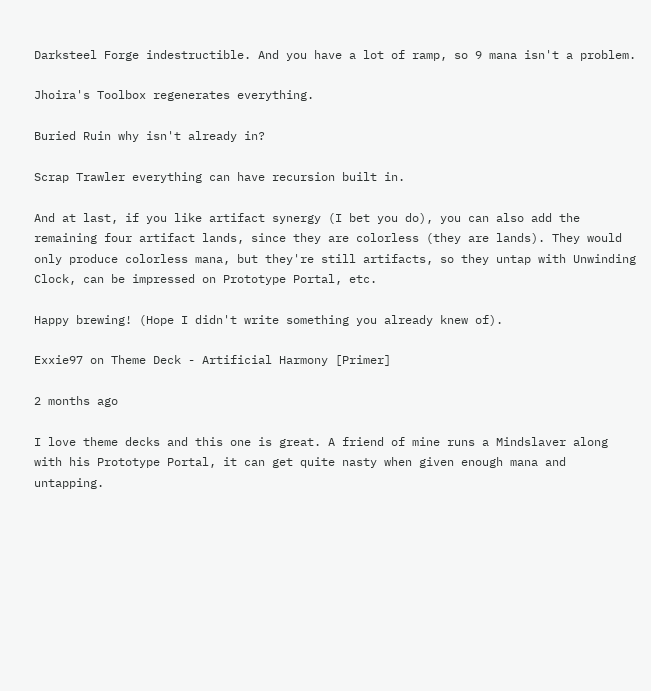Darksteel Forge indestructible. And you have a lot of ramp, so 9 mana isn't a problem.

Jhoira's Toolbox regenerates everything.

Buried Ruin why isn't already in?

Scrap Trawler everything can have recursion built in.

And at last, if you like artifact synergy (I bet you do), you can also add the remaining four artifact lands, since they are colorless (they are lands). They would only produce colorless mana, but they're still artifacts, so they untap with Unwinding Clock, can be impressed on Prototype Portal, etc.

Happy brewing! (Hope I didn't write something you already knew of).

Exxie97 on Theme Deck - Artificial Harmony [Primer]

2 months ago

I love theme decks and this one is great. A friend of mine runs a Mindslaver along with his Prototype Portal, it can get quite nasty when given enough mana and untapping.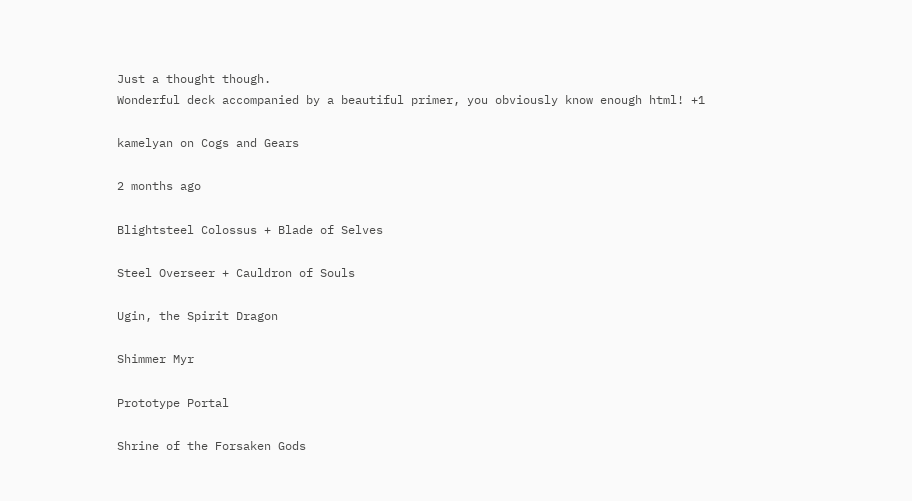Just a thought though.
Wonderful deck accompanied by a beautiful primer, you obviously know enough html! +1

kamelyan on Cogs and Gears

2 months ago

Blightsteel Colossus + Blade of Selves

Steel Overseer + Cauldron of Souls

Ugin, the Spirit Dragon

Shimmer Myr

Prototype Portal

Shrine of the Forsaken Gods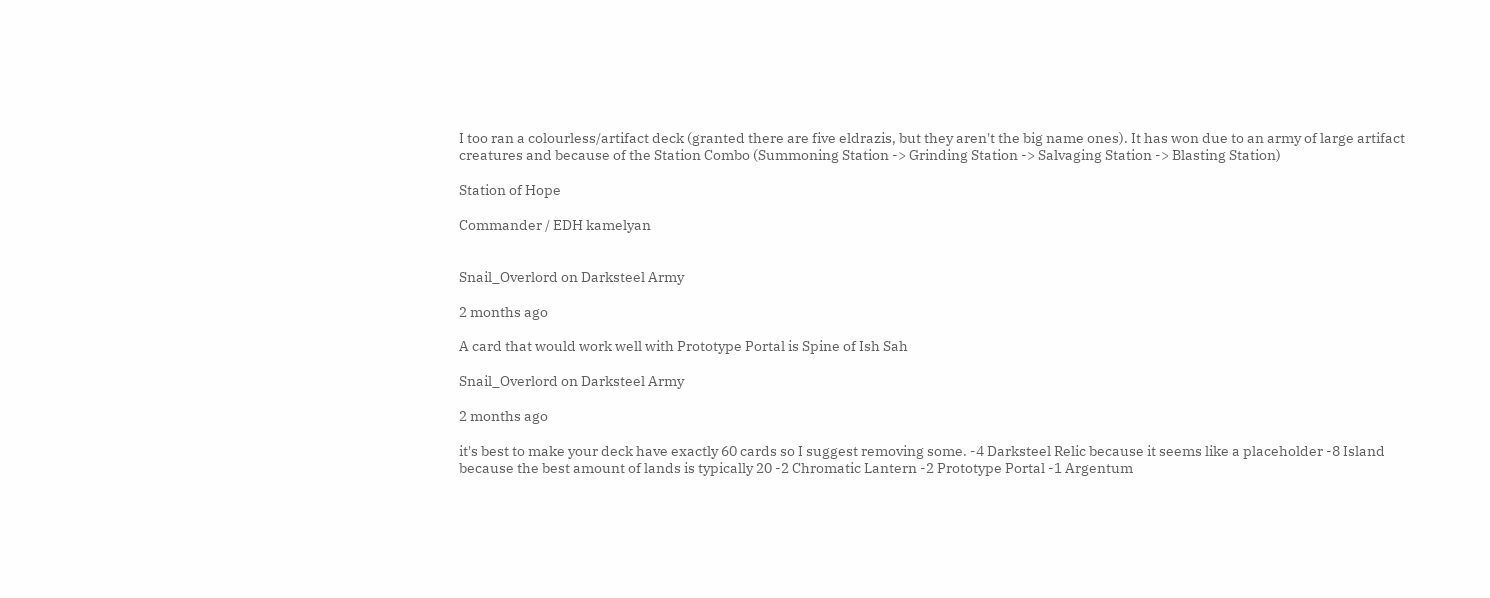I too ran a colourless/artifact deck (granted there are five eldrazis, but they aren't the big name ones). It has won due to an army of large artifact creatures and because of the Station Combo (Summoning Station -> Grinding Station -> Salvaging Station -> Blasting Station)

Station of Hope

Commander / EDH kamelyan


Snail_Overlord on Darksteel Army

2 months ago

A card that would work well with Prototype Portal is Spine of Ish Sah

Snail_Overlord on Darksteel Army

2 months ago

it's best to make your deck have exactly 60 cards so I suggest removing some. -4 Darksteel Relic because it seems like a placeholder -8 Island because the best amount of lands is typically 20 -2 Chromatic Lantern -2 Prototype Portal -1 Argentum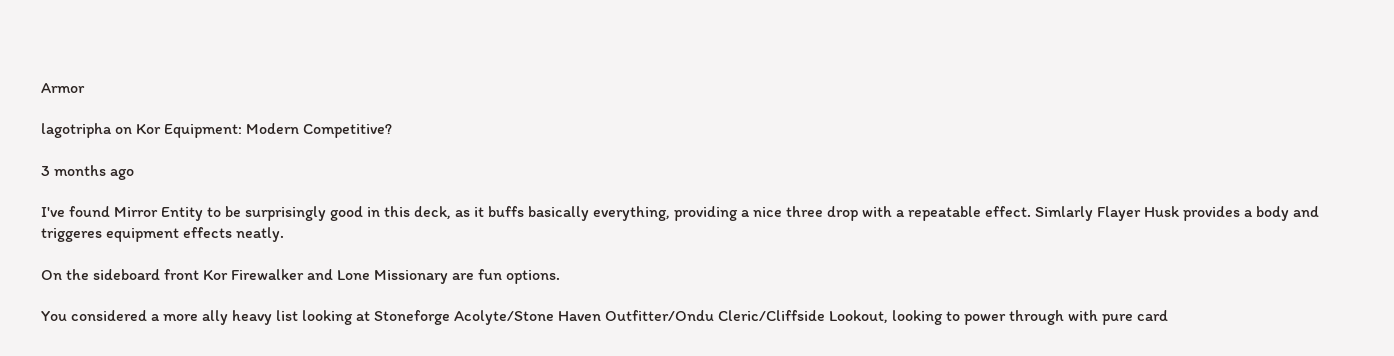Armor

lagotripha on Kor Equipment: Modern Competitive?

3 months ago

I've found Mirror Entity to be surprisingly good in this deck, as it buffs basically everything, providing a nice three drop with a repeatable effect. Simlarly Flayer Husk provides a body and triggeres equipment effects neatly.

On the sideboard front Kor Firewalker and Lone Missionary are fun options.

You considered a more ally heavy list looking at Stoneforge Acolyte/Stone Haven Outfitter/Ondu Cleric/Cliffside Lookout, looking to power through with pure card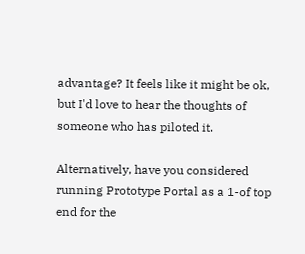advantage? It feels like it might be ok, but I'd love to hear the thoughts of someone who has piloted it.

Alternatively, have you considered running Prototype Portal as a 1-of top end for the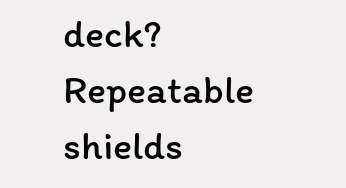deck? Repeatable shields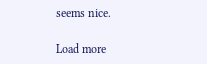seems nice.

Load more